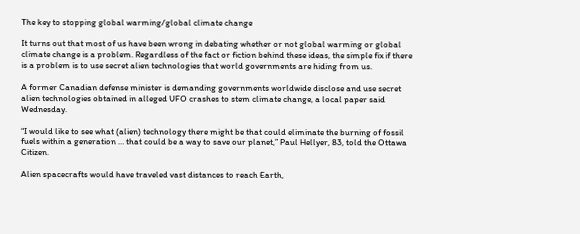The key to stopping global warming/global climate change

It turns out that most of us have been wrong in debating whether or not global warming or global climate change is a problem. Regardless of the fact or fiction behind these ideas, the simple fix if there is a problem is to use secret alien technologies that world governments are hiding from us.

A former Canadian defense minister is demanding governments worldwide disclose and use secret alien technologies obtained in alleged UFO crashes to stem climate change, a local paper said Wednesday.

“I would like to see what (alien) technology there might be that could eliminate the burning of fossil fuels within a generation … that could be a way to save our planet,” Paul Hellyer, 83, told the Ottawa Citizen.

Alien spacecrafts would have traveled vast distances to reach Earth,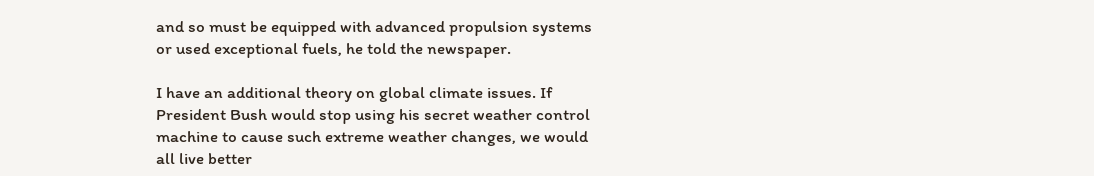and so must be equipped with advanced propulsion systems or used exceptional fuels, he told the newspaper.

I have an additional theory on global climate issues. If President Bush would stop using his secret weather control machine to cause such extreme weather changes, we would all live better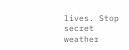lives. Stop secret weather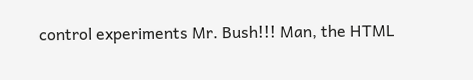control experiments Mr. Bush!!! Man, the HTML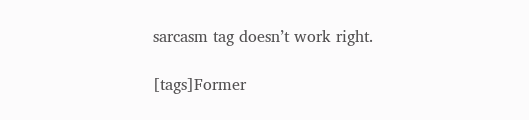sarcasm tag doesn’t work right.

[tags]Former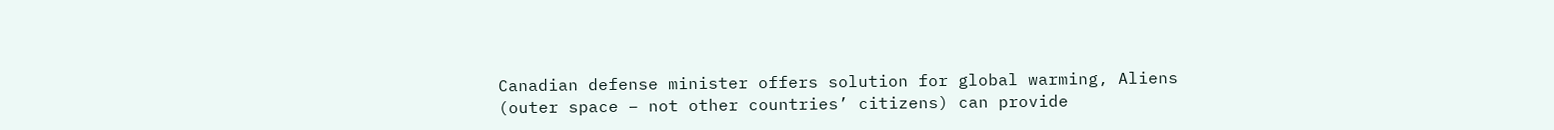Canadian defense minister offers solution for global warming, Aliens (outer space – not other countries’ citizens) can provide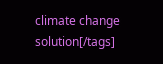climate change solution[/tags]